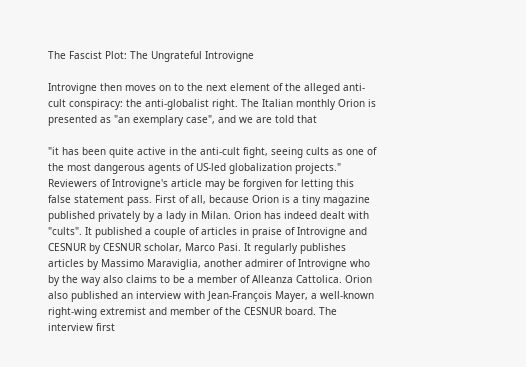The Fascist Plot: The Ungrateful Introvigne

Introvigne then moves on to the next element of the alleged anti-cult conspiracy: the anti-globalist right. The Italian monthly Orion is presented as "an exemplary case", and we are told that

"it has been quite active in the anti-cult fight, seeing cults as one of the most dangerous agents of US-led globalization projects."
Reviewers of Introvigne's article may be forgiven for letting this false statement pass. First of all, because Orion is a tiny magazine published privately by a lady in Milan. Orion has indeed dealt with "cults". It published a couple of articles in praise of Introvigne and CESNUR by CESNUR scholar, Marco Pasi. It regularly publishes articles by Massimo Maraviglia, another admirer of Introvigne who by the way also claims to be a member of Alleanza Cattolica. Orion also published an interview with Jean-François Mayer, a well-known right-wing extremist and member of the CESNUR board. The interview first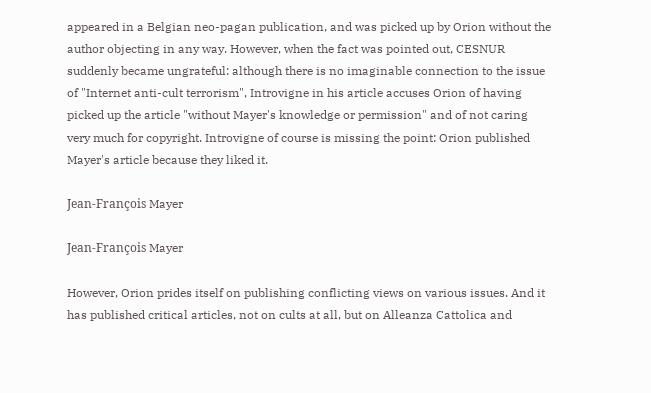appeared in a Belgian neo-pagan publication, and was picked up by Orion without the author objecting in any way. However, when the fact was pointed out, CESNUR suddenly became ungrateful: although there is no imaginable connection to the issue of "Internet anti-cult terrorism", Introvigne in his article accuses Orion of having picked up the article "without Mayer's knowledge or permission" and of not caring very much for copyright. Introvigne of course is missing the point: Orion published Mayer's article because they liked it.

Jean-François Mayer

Jean-François Mayer

However, Orion prides itself on publishing conflicting views on various issues. And it has published critical articles, not on cults at all, but on Alleanza Cattolica and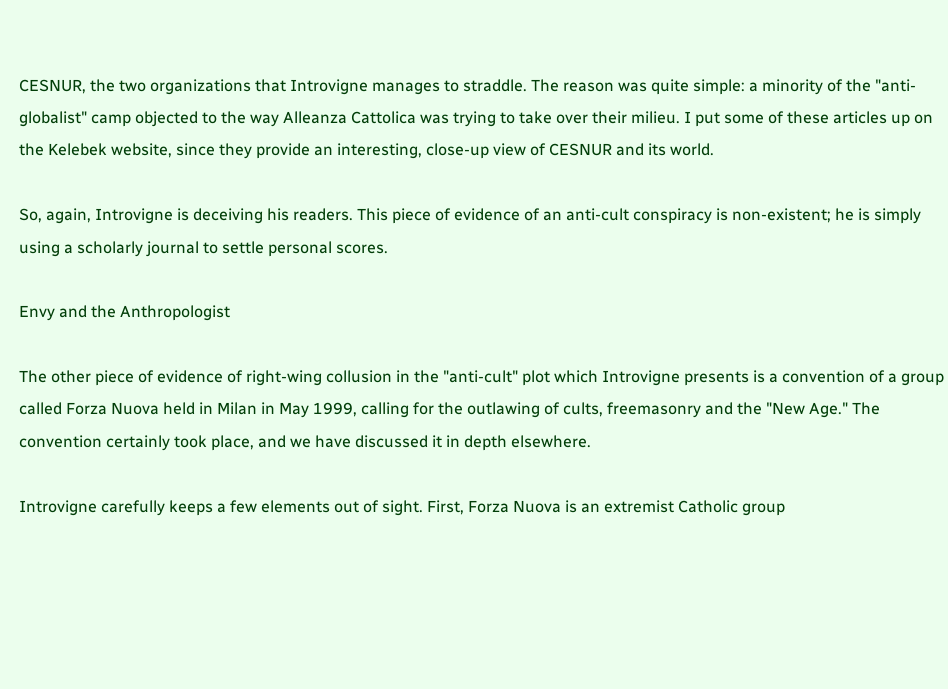CESNUR, the two organizations that Introvigne manages to straddle. The reason was quite simple: a minority of the "anti-globalist" camp objected to the way Alleanza Cattolica was trying to take over their milieu. I put some of these articles up on the Kelebek website, since they provide an interesting, close-up view of CESNUR and its world.

So, again, Introvigne is deceiving his readers. This piece of evidence of an anti-cult conspiracy is non-existent; he is simply using a scholarly journal to settle personal scores.

Envy and the Anthropologist

The other piece of evidence of right-wing collusion in the "anti-cult" plot which Introvigne presents is a convention of a group called Forza Nuova held in Milan in May 1999, calling for the outlawing of cults, freemasonry and the "New Age." The convention certainly took place, and we have discussed it in depth elsewhere.

Introvigne carefully keeps a few elements out of sight. First, Forza Nuova is an extremist Catholic group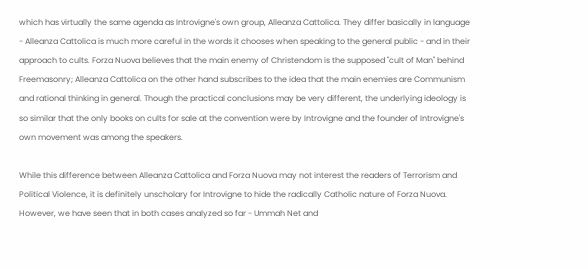which has virtually the same agenda as Introvigne's own group, Alleanza Cattolica. They differ basically in language - Alleanza Cattolica is much more careful in the words it chooses when speaking to the general public - and in their approach to cults. Forza Nuova believes that the main enemy of Christendom is the supposed "cult of Man" behind Freemasonry; Alleanza Cattolica on the other hand subscribes to the idea that the main enemies are Communism and rational thinking in general. Though the practical conclusions may be very different, the underlying ideology is so similar that the only books on cults for sale at the convention were by Introvigne and the founder of Introvigne's own movement was among the speakers.

While this difference between Alleanza Cattolica and Forza Nuova may not interest the readers of Terrorism and Political Violence, it is definitely unscholary for Introvigne to hide the radically Catholic nature of Forza Nuova. However, we have seen that in both cases analyzed so far - Ummah Net and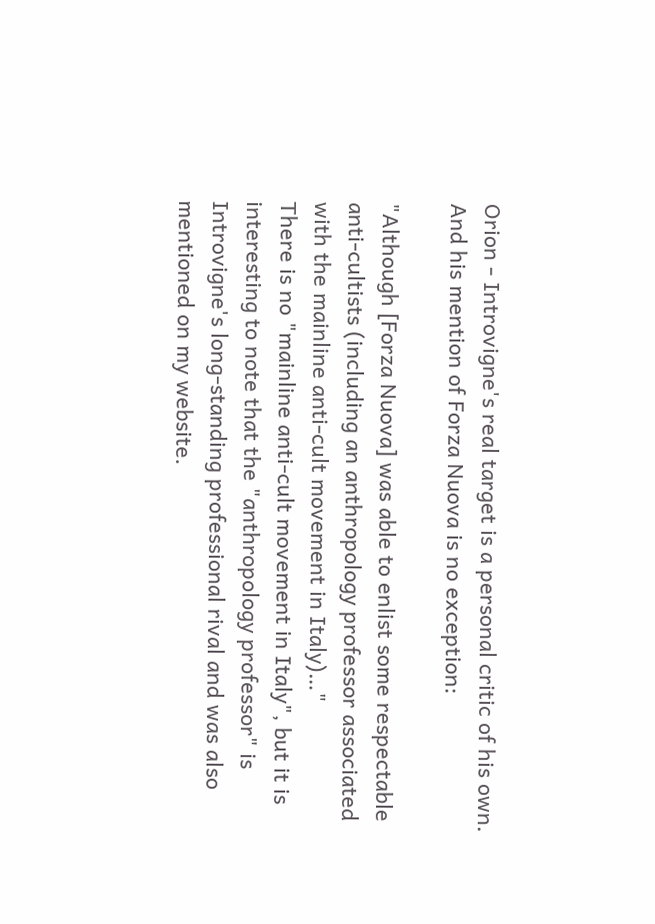Orion - Introvigne's real target is a personal critic of his own. And his mention of Forza Nuova is no exception:

"Although [Forza Nuova] was able to enlist some respectable anti-cultists (including an anthropology professor associated with the mainline anti-cult movement in Italy)…"
There is no "mainline anti-cult movement in Italy", but it is interesting to note that the "anthropology professor" is Introvigne's long-standing professional rival and was also mentioned on my website.